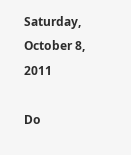Saturday, October 8, 2011

Do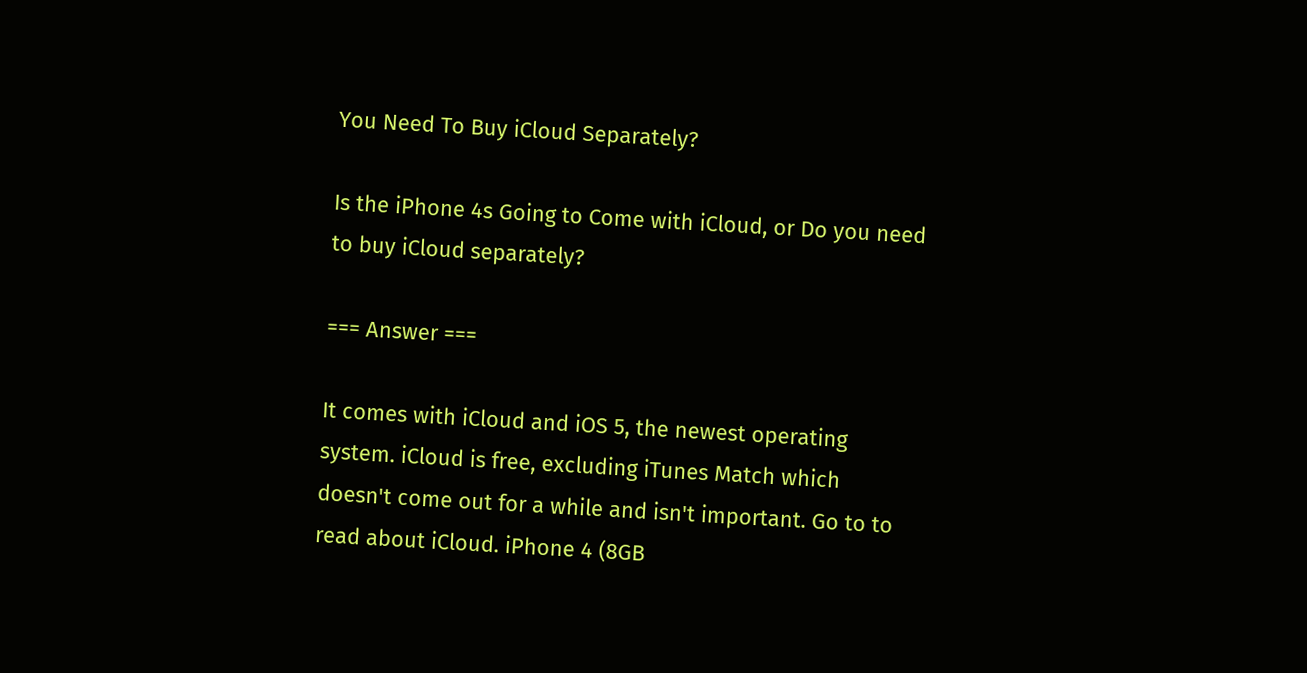You Need To Buy iCloud Separately?

Is the iPhone 4s Going to Come with iCloud, or Do you need to buy iCloud separately?

=== Answer ===

It comes with iCloud and iOS 5, the newest operating system. iCloud is free, excluding iTunes Match which doesn't come out for a while and isn't important. Go to to read about iCloud. iPhone 4 (8GB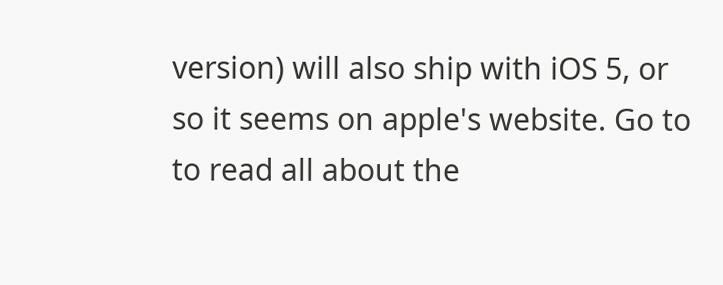version) will also ship with iOS 5, or so it seems on apple's website. Go to to read all about the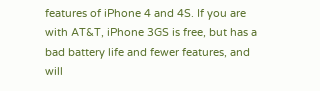features of iPhone 4 and 4S. If you are with AT&T, iPhone 3GS is free, but has a bad battery life and fewer features, and will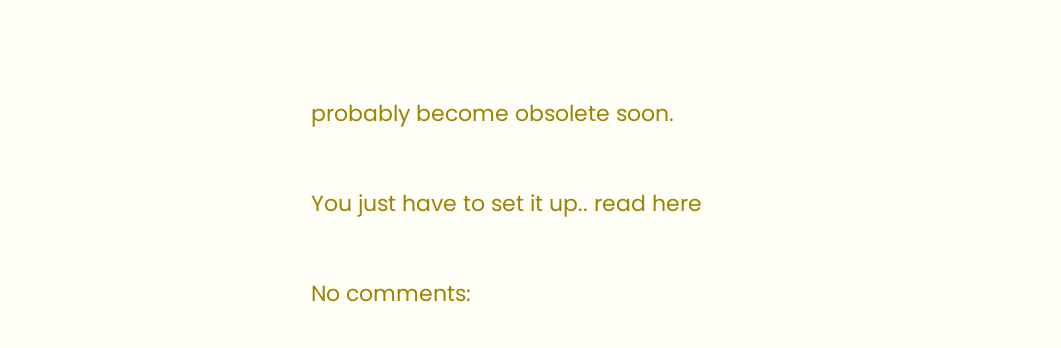probably become obsolete soon.

You just have to set it up.. read here

No comments: